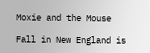Moxie and the Mouse

Fall in New England is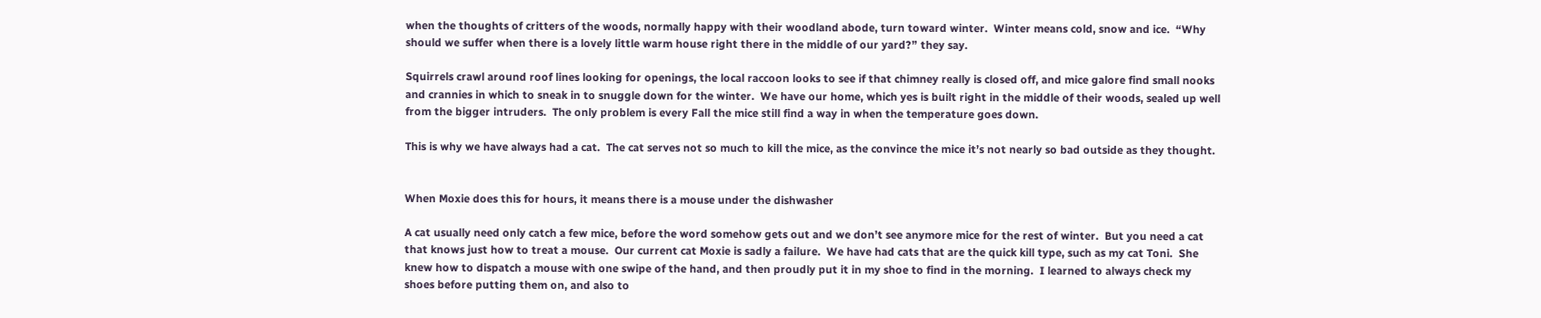when the thoughts of critters of the woods, normally happy with their woodland abode, turn toward winter.  Winter means cold, snow and ice.  “Why should we suffer when there is a lovely little warm house right there in the middle of our yard?” they say.

Squirrels crawl around roof lines looking for openings, the local raccoon looks to see if that chimney really is closed off, and mice galore find small nooks and crannies in which to sneak in to snuggle down for the winter.  We have our home, which yes is built right in the middle of their woods, sealed up well from the bigger intruders.  The only problem is every Fall the mice still find a way in when the temperature goes down.

This is why we have always had a cat.  The cat serves not so much to kill the mice, as the convince the mice it’s not nearly so bad outside as they thought.


When Moxie does this for hours, it means there is a mouse under the dishwasher

A cat usually need only catch a few mice, before the word somehow gets out and we don’t see anymore mice for the rest of winter.  But you need a cat that knows just how to treat a mouse.  Our current cat Moxie is sadly a failure.  We have had cats that are the quick kill type, such as my cat Toni.  She knew how to dispatch a mouse with one swipe of the hand, and then proudly put it in my shoe to find in the morning.  I learned to always check my shoes before putting them on, and also to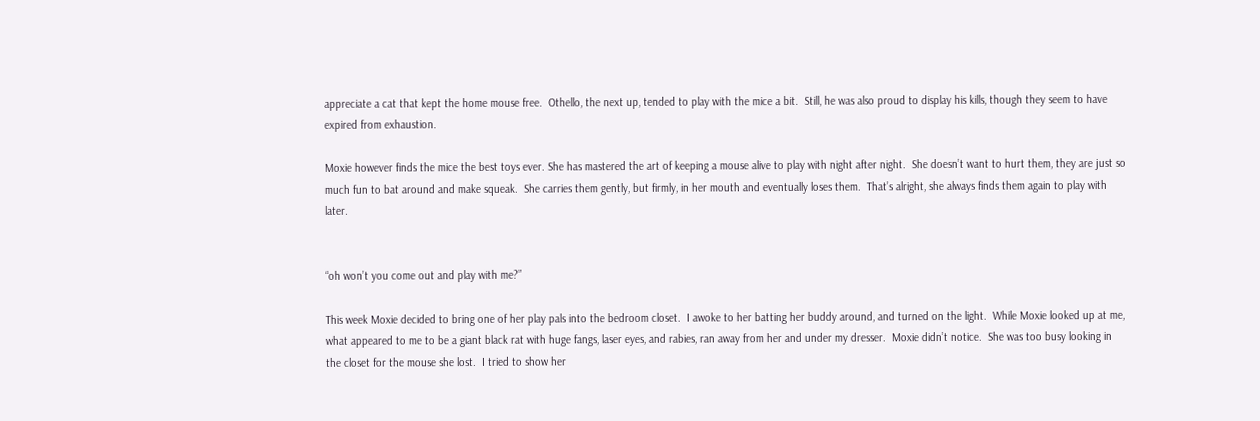appreciate a cat that kept the home mouse free.  Othello, the next up, tended to play with the mice a bit.  Still, he was also proud to display his kills, though they seem to have expired from exhaustion.

Moxie however finds the mice the best toys ever. She has mastered the art of keeping a mouse alive to play with night after night.  She doesn’t want to hurt them, they are just so much fun to bat around and make squeak.  She carries them gently, but firmly, in her mouth and eventually loses them.  That’s alright, she always finds them again to play with later.


“oh won’t you come out and play with me?”

This week Moxie decided to bring one of her play pals into the bedroom closet.  I awoke to her batting her buddy around, and turned on the light.  While Moxie looked up at me, what appeared to me to be a giant black rat with huge fangs, laser eyes, and rabies, ran away from her and under my dresser.  Moxie didn’t notice.  She was too busy looking in the closet for the mouse she lost.  I tried to show her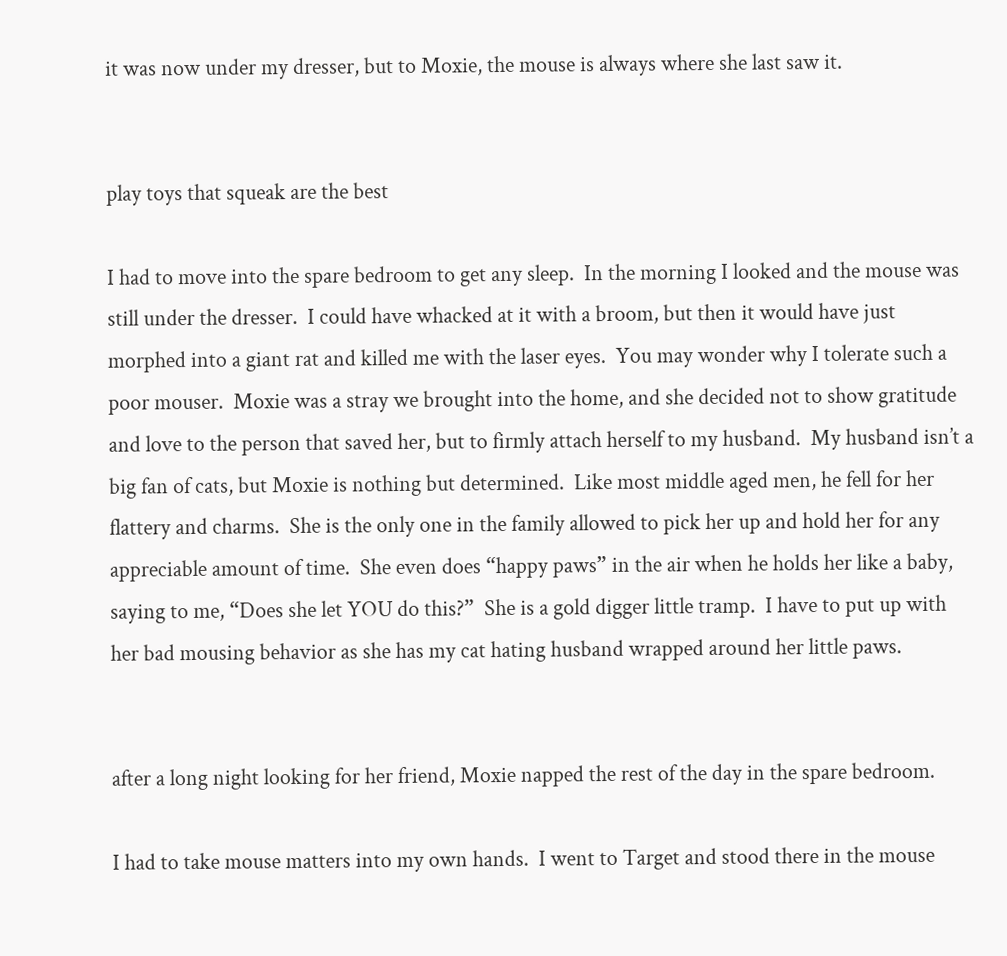it was now under my dresser, but to Moxie, the mouse is always where she last saw it.


play toys that squeak are the best

I had to move into the spare bedroom to get any sleep.  In the morning I looked and the mouse was still under the dresser.  I could have whacked at it with a broom, but then it would have just morphed into a giant rat and killed me with the laser eyes.  You may wonder why I tolerate such a poor mouser.  Moxie was a stray we brought into the home, and she decided not to show gratitude and love to the person that saved her, but to firmly attach herself to my husband.  My husband isn’t a big fan of cats, but Moxie is nothing but determined.  Like most middle aged men, he fell for her flattery and charms.  She is the only one in the family allowed to pick her up and hold her for any appreciable amount of time.  She even does “happy paws” in the air when he holds her like a baby, saying to me, “Does she let YOU do this?”  She is a gold digger little tramp.  I have to put up with her bad mousing behavior as she has my cat hating husband wrapped around her little paws.


after a long night looking for her friend, Moxie napped the rest of the day in the spare bedroom.

I had to take mouse matters into my own hands.  I went to Target and stood there in the mouse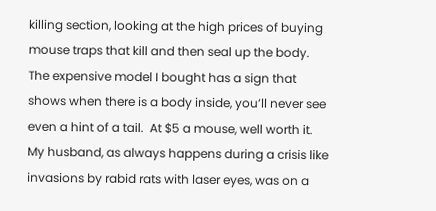killing section, looking at the high prices of buying mouse traps that kill and then seal up the body.  The expensive model I bought has a sign that shows when there is a body inside, you’ll never see even a hint of a tail.  At $5 a mouse, well worth it.  My husband, as always happens during a crisis like invasions by rabid rats with laser eyes, was on a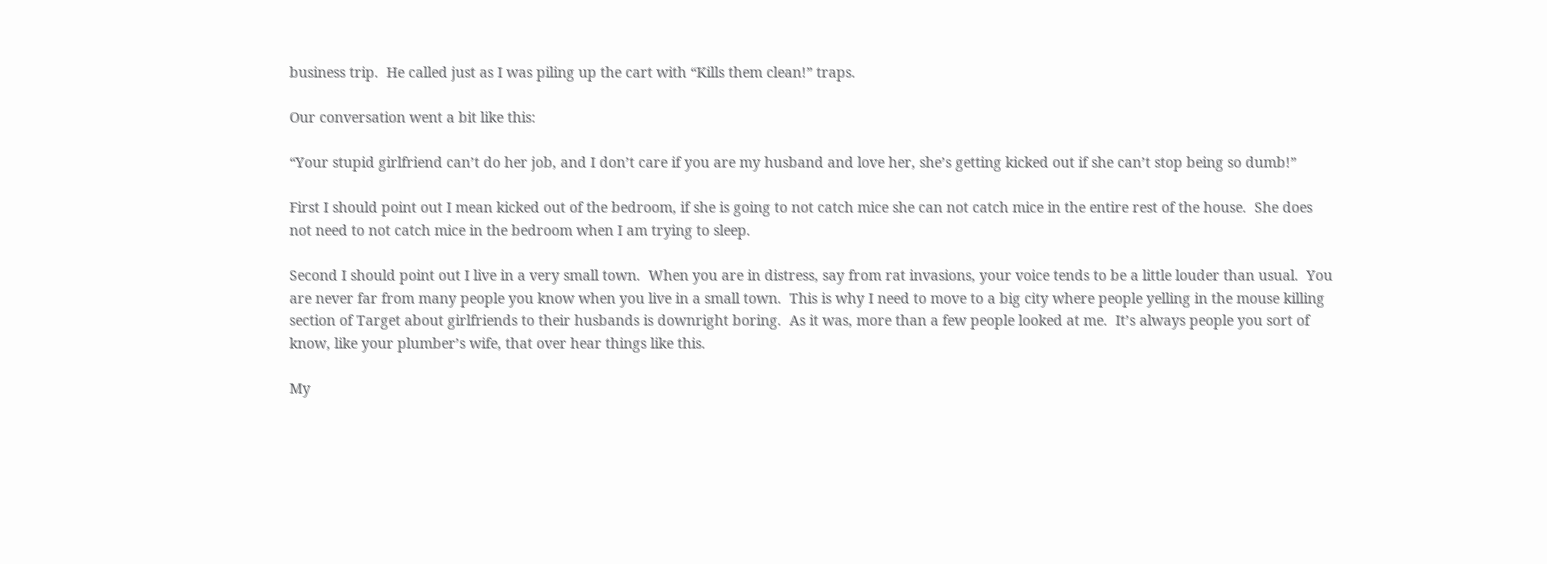business trip.  He called just as I was piling up the cart with “Kills them clean!” traps.

Our conversation went a bit like this:

“Your stupid girlfriend can’t do her job, and I don’t care if you are my husband and love her, she’s getting kicked out if she can’t stop being so dumb!”

First I should point out I mean kicked out of the bedroom, if she is going to not catch mice she can not catch mice in the entire rest of the house.  She does not need to not catch mice in the bedroom when I am trying to sleep.

Second I should point out I live in a very small town.  When you are in distress, say from rat invasions, your voice tends to be a little louder than usual.  You are never far from many people you know when you live in a small town.  This is why I need to move to a big city where people yelling in the mouse killing section of Target about girlfriends to their husbands is downright boring.  As it was, more than a few people looked at me.  It’s always people you sort of know, like your plumber’s wife, that over hear things like this.

My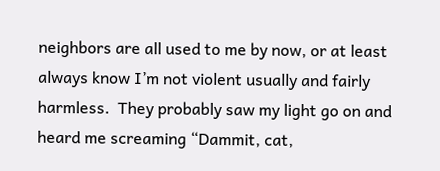neighbors are all used to me by now, or at least always know I’m not violent usually and fairly harmless.  They probably saw my light go on and heard me screaming “Dammit, cat,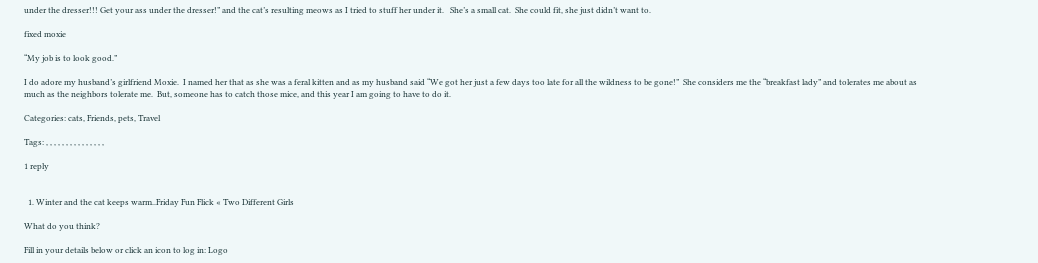under the dresser!!! Get your ass under the dresser!” and the cat’s resulting meows as I tried to stuff her under it.   She’s a small cat.  She could fit, she just didn’t want to.

fixed moxie

“My job is to look good.”

I do adore my husband’s girlfriend Moxie.  I named her that as she was a feral kitten and as my husband said “We got her just a few days too late for all the wildness to be gone!”  She considers me the “breakfast lady” and tolerates me about as much as the neighbors tolerate me.  But, someone has to catch those mice, and this year I am going to have to do it.

Categories: cats, Friends, pets, Travel

Tags: , , , , , , , , , , , , , , ,

1 reply


  1. Winter and the cat keeps warm..Friday Fun Flick « Two Different Girls

What do you think?

Fill in your details below or click an icon to log in: Logo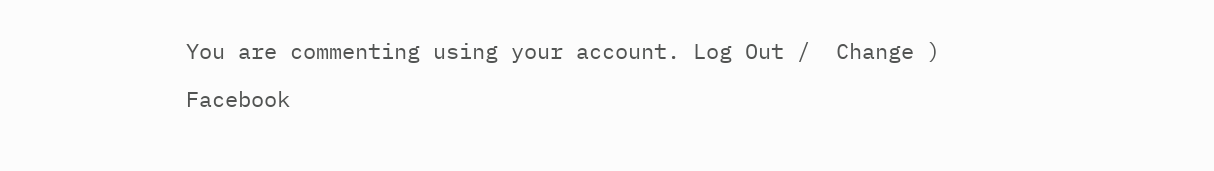You are commenting using your account. Log Out /  Change )

Facebook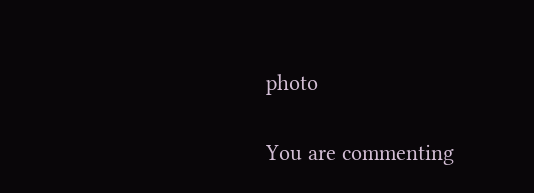photo

You are commenting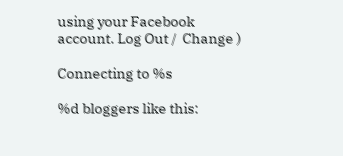using your Facebook account. Log Out /  Change )

Connecting to %s

%d bloggers like this: